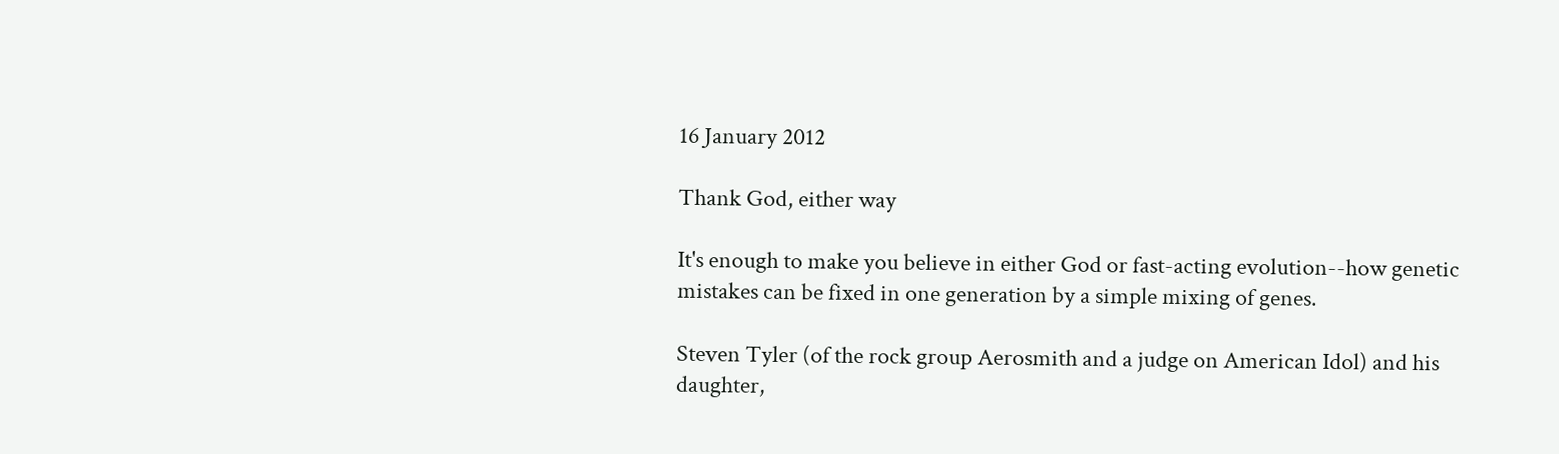16 January 2012

Thank God, either way

It's enough to make you believe in either God or fast-acting evolution--how genetic mistakes can be fixed in one generation by a simple mixing of genes.

Steven Tyler (of the rock group Aerosmith and a judge on American Idol) and his daughter,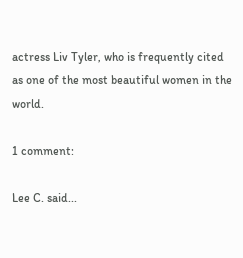actress Liv Tyler, who is frequently cited as one of the most beautiful women in the world.

1 comment:

Lee C. said...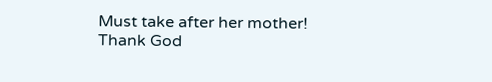Must take after her mother! Thank God